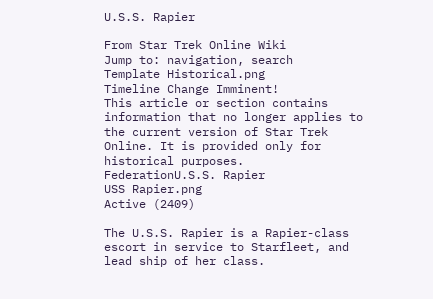U.S.S. Rapier

From Star Trek Online Wiki
Jump to: navigation, search
Template Historical.png
Timeline Change Imminent!
This article or section contains information that no longer applies to the current version of Star Trek Online. It is provided only for historical purposes.
FederationU.S.S. Rapier
USS Rapier.png
Active (2409)

The U.S.S. Rapier is a Rapier-class escort in service to Starfleet, and lead ship of her class.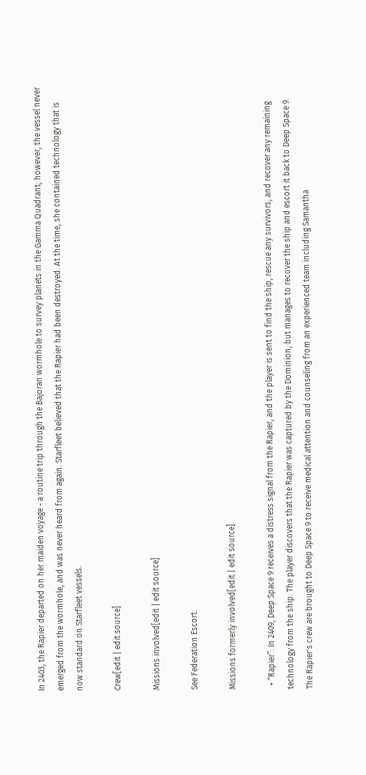In 2403, the Rapier departed on her maiden voyage - a routine trip through the Bajoran wormhole to survey planets in the Gamma Quadrant; however, the vessel never emerged from the wormhole, and was never heard from again. Starfleet believed that the Rapier had been destroyed. At the time, she contained technology that is now standard on Starfleet vessels.

Crew[edit | edit source]

Missions involved[edit | edit source]

See Federation Escort.

Missions formerly involved[edit | edit source]

  • “Rapier”: In 2409, Deep Space 9 receives a distress signal from the Rapier, and the player is sent to find the ship, rescue any survivors, and recover any remaining technology from the ship. The player discovers that the Rapier was captured by the Dominion, but manages to recover the ship and escort it back to Deep Space 9. The Rapier's crew are brought to Deep Space 9 to receive medical attention and counseling from an experienced team including Samantha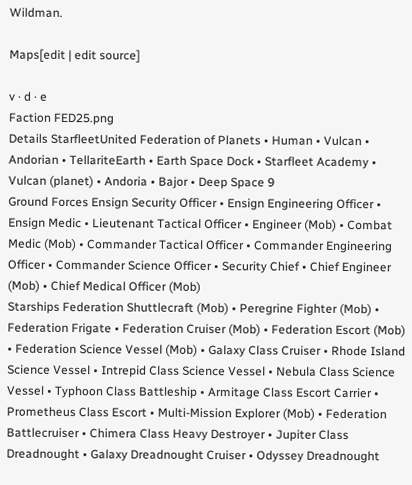Wildman.

Maps[edit | edit source]

v · d · e
Faction FED25.png
Details StarfleetUnited Federation of Planets • Human • Vulcan • Andorian • TellariteEarth • Earth Space Dock • Starfleet Academy • Vulcan (planet) • Andoria • Bajor • Deep Space 9
Ground Forces Ensign Security Officer • Ensign Engineering Officer • Ensign Medic • Lieutenant Tactical Officer • Engineer (Mob) • Combat Medic (Mob) • Commander Tactical Officer • Commander Engineering Officer • Commander Science Officer • Security Chief • Chief Engineer (Mob) • Chief Medical Officer (Mob)
Starships Federation Shuttlecraft (Mob) • Peregrine Fighter (Mob) • Federation Frigate • Federation Cruiser (Mob) • Federation Escort (Mob) • Federation Science Vessel (Mob) • Galaxy Class Cruiser • Rhode Island Science Vessel • Intrepid Class Science Vessel • Nebula Class Science Vessel • Typhoon Class Battleship • Armitage Class Escort Carrier • Prometheus Class Escort • Multi-Mission Explorer (Mob) • Federation Battlecruiser • Chimera Class Heavy Destroyer • Jupiter Class Dreadnought • Galaxy Dreadnought Cruiser • Odyssey Dreadnought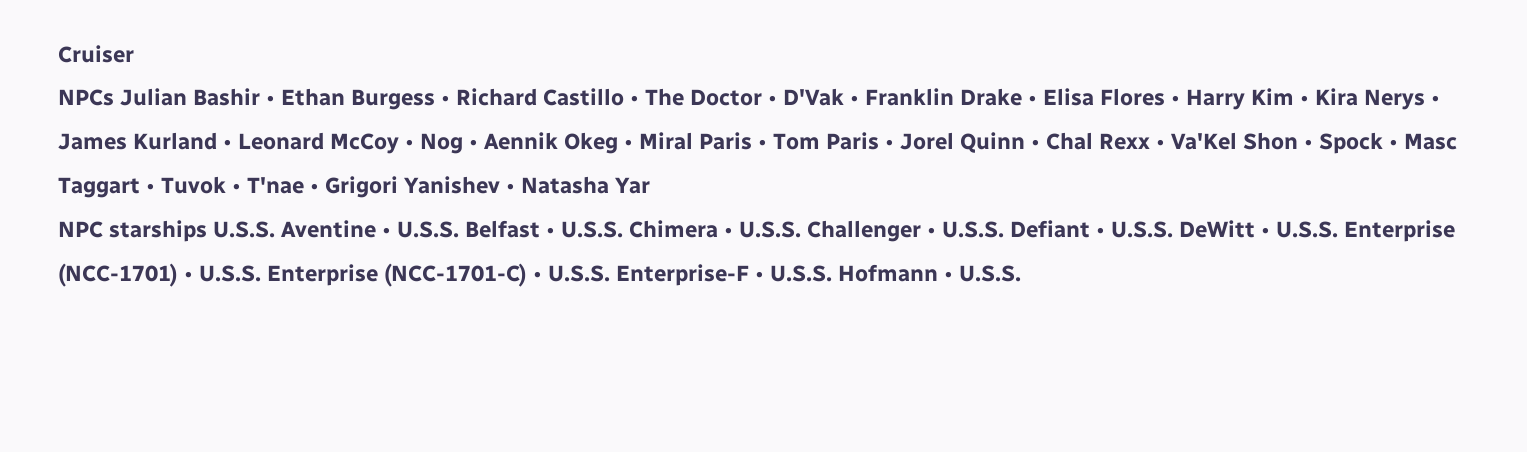Cruiser
NPCs Julian Bashir • Ethan Burgess • Richard Castillo • The Doctor • D'Vak • Franklin Drake • Elisa Flores • Harry Kim • Kira Nerys • James Kurland • Leonard McCoy • Nog • Aennik Okeg • Miral Paris • Tom Paris • Jorel Quinn • Chal Rexx • Va'Kel Shon • Spock • Masc Taggart • Tuvok • T'nae • Grigori Yanishev • Natasha Yar
NPC starships U.S.S. Aventine • U.S.S. Belfast • U.S.S. Chimera • U.S.S. Challenger • U.S.S. Defiant • U.S.S. DeWitt • U.S.S. Enterprise (NCC-1701) • U.S.S. Enterprise (NCC-1701-C) • U.S.S. Enterprise-F • U.S.S. Hofmann • U.S.S.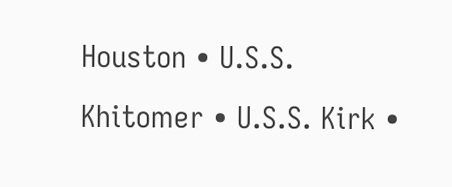Houston • U.S.S. Khitomer • U.S.S. Kirk •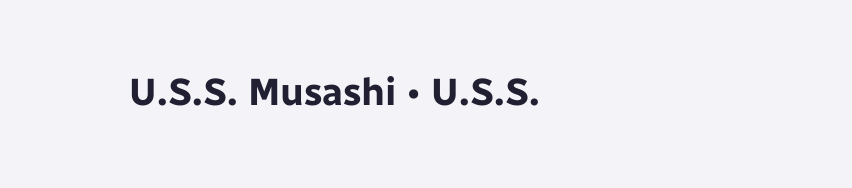U.S.S. Musashi • U.S.S.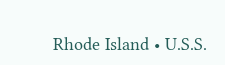Rhode Island • U.S.S.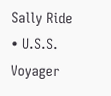Sally Ride • U.S.S. Voyager